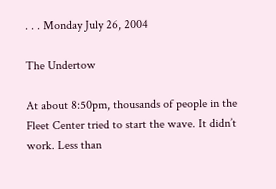. . . Monday July 26, 2004

The Undertow

At about 8:50pm, thousands of people in the Fleet Center tried to start the wave. It didn’t work. Less than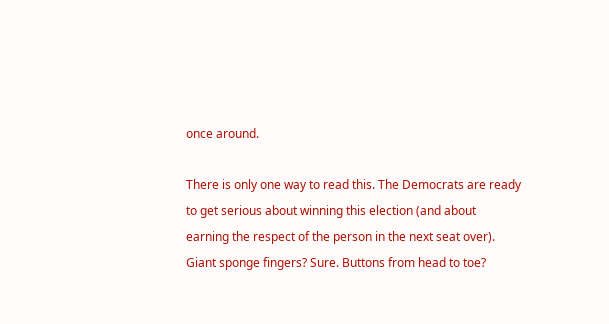once around.

There is only one way to read this. The Democrats are ready to get serious about winning this election (and about earning the respect of the person in the next seat over). Giant sponge fingers? Sure. Buttons from head to toe?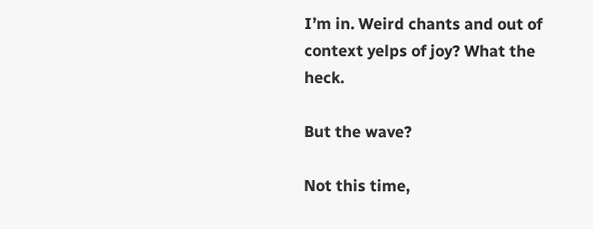I’m in. Weird chants and out of context yelps of joy? What the heck.

But the wave?

Not this time,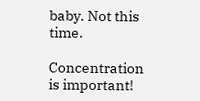baby. Not this time.

Concentration is important!